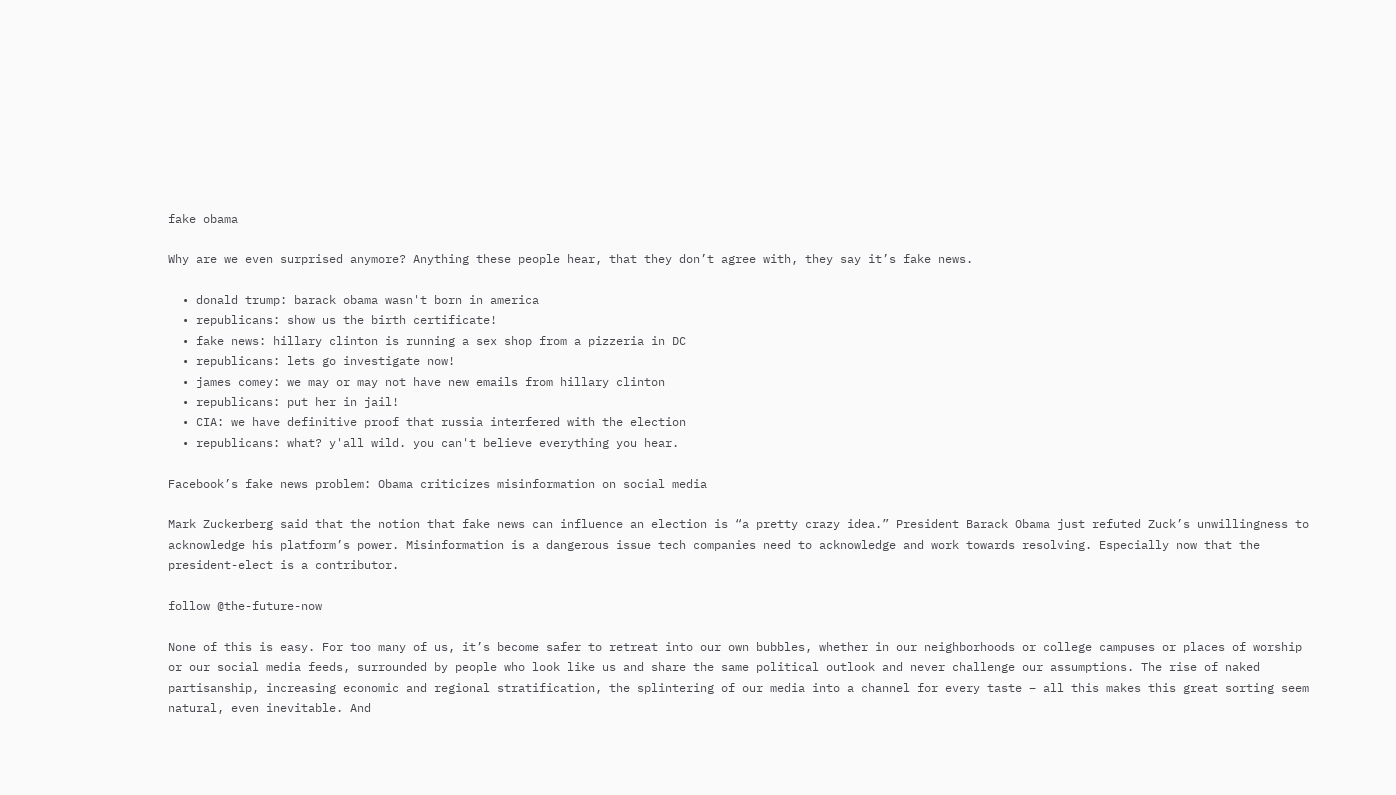fake obama

Why are we even surprised anymore? Anything these people hear, that they don’t agree with, they say it’s fake news.

  • donald trump: barack obama wasn't born in america
  • republicans: show us the birth certificate!
  • fake news: hillary clinton is running a sex shop from a pizzeria in DC
  • republicans: lets go investigate now!
  • james comey: we may or may not have new emails from hillary clinton
  • republicans: put her in jail!
  • CIA: we have definitive proof that russia interfered with the election
  • republicans: what? y'all wild. you can't believe everything you hear.

Facebook’s fake news problem: Obama criticizes misinformation on social media

Mark Zuckerberg said that the notion that fake news can influence an election is “a pretty crazy idea.” President Barack Obama just refuted Zuck’s unwillingness to acknowledge his platform’s power. Misinformation is a dangerous issue tech companies need to acknowledge and work towards resolving. Especially now that the president-elect is a contributor.

follow @the-future-now

None of this is easy. For too many of us, it’s become safer to retreat into our own bubbles, whether in our neighborhoods or college campuses or places of worship or our social media feeds, surrounded by people who look like us and share the same political outlook and never challenge our assumptions. The rise of naked partisanship, increasing economic and regional stratification, the splintering of our media into a channel for every taste – all this makes this great sorting seem natural, even inevitable. And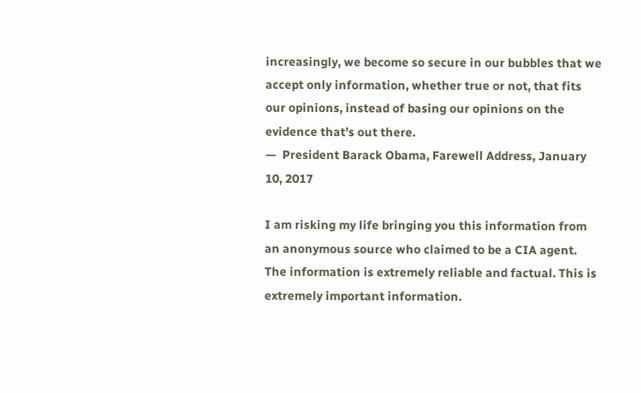increasingly, we become so secure in our bubbles that we accept only information, whether true or not, that fits our opinions, instead of basing our opinions on the evidence that’s out there.
—  President Barack Obama, Farewell Address, January 10, 2017

I am risking my life bringing you this information from an anonymous source who claimed to be a CIA agent. The information is extremely reliable and factual. This is extremely important information.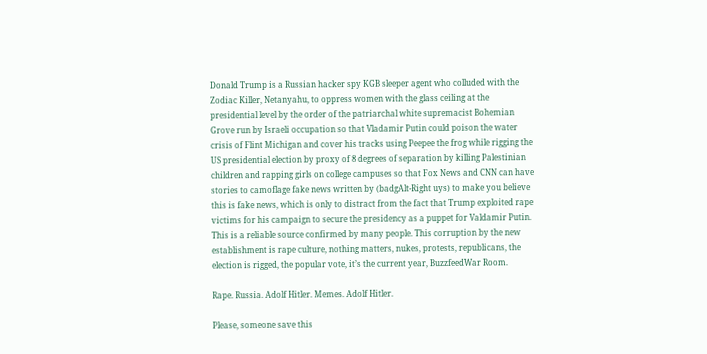Donald Trump is a Russian hacker spy KGB sleeper agent who colluded with the Zodiac Killer, Netanyahu, to oppress women with the glass ceiling at the presidential level by the order of the patriarchal white supremacist Bohemian Grove run by Israeli occupation so that Vladamir Putin could poison the water crisis of Flint Michigan and cover his tracks using Peepee the frog while rigging the US presidential election by proxy of 8 degrees of separation by killing Palestinian children and rapping girls on college campuses so that Fox News and CNN can have stories to camoflage fake news written by (badgAlt-Right uys) to make you believe this is fake news, which is only to distract from the fact that Trump exploited rape victims for his campaign to secure the presidency as a puppet for Valdamir Putin. This is a reliable source confirmed by many people. This corruption by the new establishment is rape culture, nothing matters, nukes, protests, republicans, the election is rigged, the popular vote, it’s the current year, BuzzfeedWar Room.

Rape. Russia. Adolf Hitler. Memes. Adolf Hitler.

Please, someone save this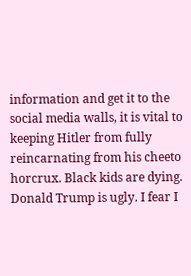information and get it to the social media walls, it is vital to keeping Hitler from fully reincarnating from his cheeto horcrux. Black kids are dying. Donald Trump is ugly. I fear I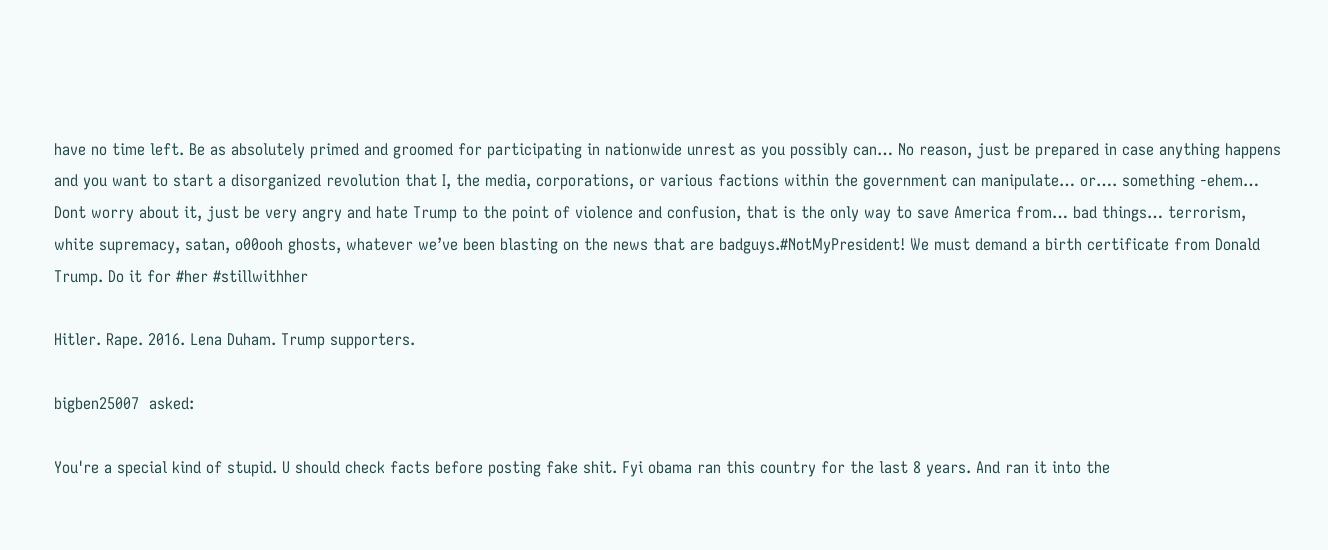have no time left. Be as absolutely primed and groomed for participating in nationwide unrest as you possibly can… No reason, just be prepared in case anything happens and you want to start a disorganized revolution that I, the media, corporations, or various factions within the government can manipulate… or…. something -ehem… Dont worry about it, just be very angry and hate Trump to the point of violence and confusion, that is the only way to save America from… bad things… terrorism, white supremacy, satan, o00ooh ghosts, whatever we’ve been blasting on the news that are badguys.#NotMyPresident! We must demand a birth certificate from Donald Trump. Do it for #her #stillwithher

Hitler. Rape. 2016. Lena Duham. Trump supporters.

bigben25007  asked:

You're a special kind of stupid. U should check facts before posting fake shit. Fyi obama ran this country for the last 8 years. And ran it into the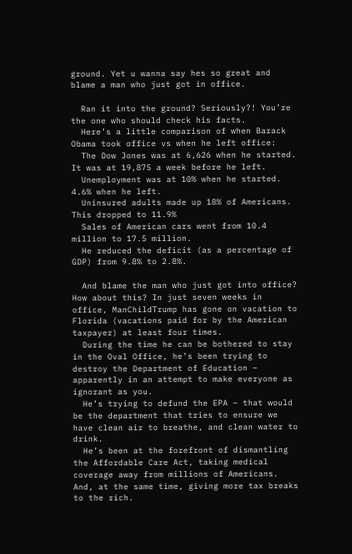ground. Yet u wanna say hes so great and blame a man who just got in office.

  Ran it into the ground? Seriously?! You’re the one who should check his facts.
  Here’s a little comparison of when Barack Obama took office vs when he left office:
  The Dow Jones was at 6,626 when he started. It was at 19,875 a week before he left.
  Unemployment was at 10% when he started. 4.6% when he left.
  Uninsured adults made up 18% of Americans. This dropped to 11.9%
  Sales of American cars went from 10.4 million to 17.5 million.
  He reduced the deficit (as a percentage of GDP) from 9.8% to 2.8%.

  And blame the man who just got into office? How about this? In just seven weeks in office, ManChildTrump has gone on vacation to Florida (vacations paid for by the American taxpayer) at least four times.
  During the time he can be bothered to stay in the Oval Office, he’s been trying to destroy the Department of Education – apparently in an attempt to make everyone as ignorant as you.
  He’s trying to defund the EPA – that would be the department that tries to ensure we have clean air to breathe, and clean water to drink.
  He’s been at the forefront of dismantling the Affordable Care Act, taking medical coverage away from millions of Americans. And, at the same time, giving more tax breaks to the rich.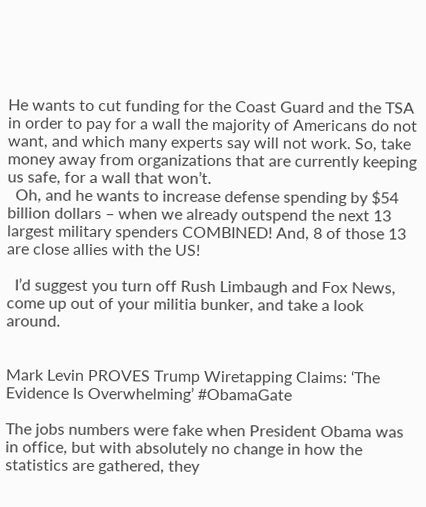He wants to cut funding for the Coast Guard and the TSA in order to pay for a wall the majority of Americans do not want, and which many experts say will not work. So, take money away from organizations that are currently keeping us safe, for a wall that won’t.
  Oh, and he wants to increase defense spending by $54 billion dollars – when we already outspend the next 13 largest military spenders COMBINED! And, 8 of those 13 are close allies with the US!

  I’d suggest you turn off Rush Limbaugh and Fox News, come up out of your militia bunker, and take a look around.


Mark Levin PROVES Trump Wiretapping Claims: ‘The Evidence Is Overwhelming’ #ObamaGate

The jobs numbers were fake when President Obama was in office, but with absolutely no change in how the statistics are gathered, they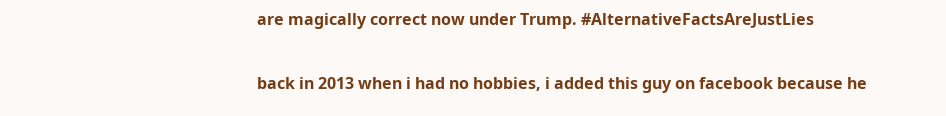are magically correct now under Trump. #AlternativeFactsAreJustLies

back in 2013 when i had no hobbies, i added this guy on facebook because he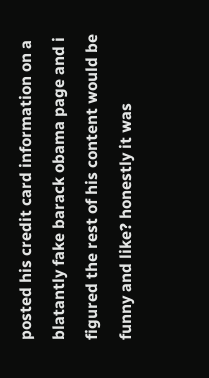posted his credit card information on a blatantly fake barack obama page and i figured the rest of his content would be funny and like? honestly it was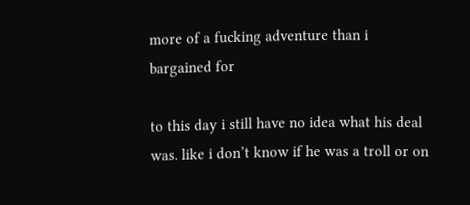more of a fucking adventure than i bargained for

to this day i still have no idea what his deal was. like i don’t know if he was a troll or on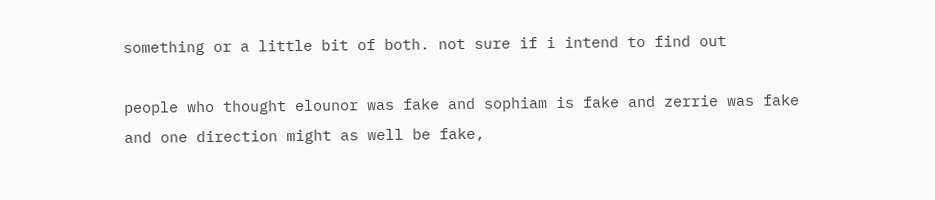something or a little bit of both. not sure if i intend to find out

people who thought elounor was fake and sophiam is fake and zerrie was fake and one direction might as well be fake,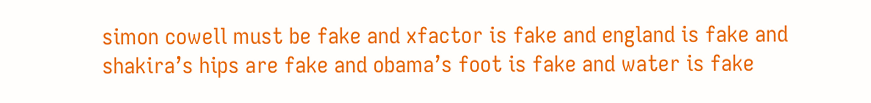simon cowell must be fake and xfactor is fake and england is fake and shakira’s hips are fake and obama’s foot is fake and water is fake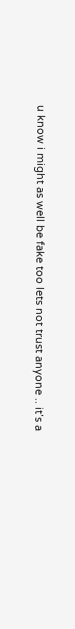u know i might as well be fake too lets not trust anyone .. it’s a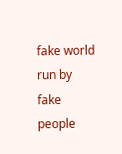fake world run by fake people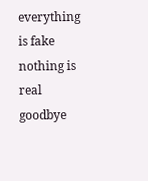everything is fake nothing is real goodbye